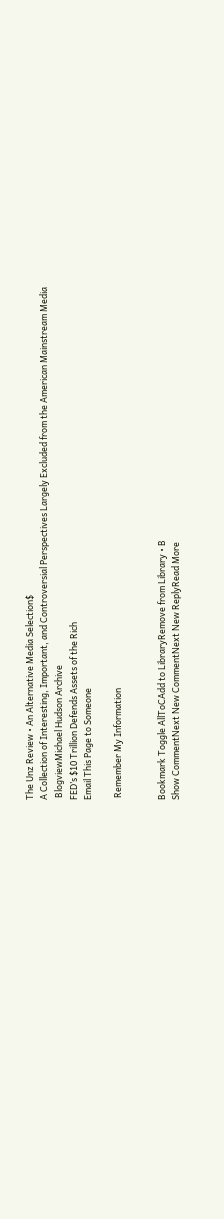The Unz Review • An Alternative Media Selection$
A Collection of Interesting, Important, and Controversial Perspectives Largely Excluded from the American Mainstream Media
 BlogviewMichael Hudson Archive
FED’s $10 Trillion Defends Assets of the Rich
Email This Page to Someone

 Remember My Information


Bookmark Toggle AllToCAdd to LibraryRemove from Library • B
Show CommentNext New CommentNext New ReplyRead More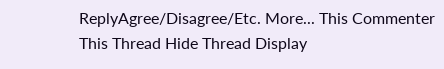ReplyAgree/Disagree/Etc. More... This Commenter This Thread Hide Thread Display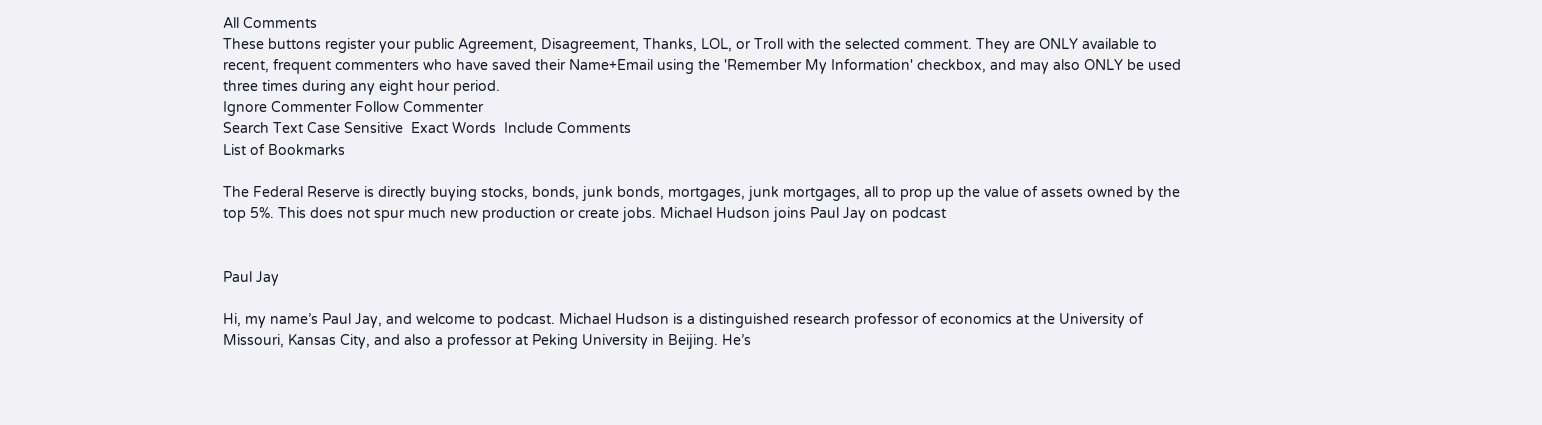All Comments
These buttons register your public Agreement, Disagreement, Thanks, LOL, or Troll with the selected comment. They are ONLY available to recent, frequent commenters who have saved their Name+Email using the 'Remember My Information' checkbox, and may also ONLY be used three times during any eight hour period.
Ignore Commenter Follow Commenter
Search Text Case Sensitive  Exact Words  Include Comments
List of Bookmarks

The Federal Reserve is directly buying stocks, bonds, junk bonds, mortgages, junk mortgages, all to prop up the value of assets owned by the top 5%. This does not spur much new production or create jobs. Michael Hudson joins Paul Jay on podcast


Paul Jay

Hi, my name’s Paul Jay, and welcome to podcast. Michael Hudson is a distinguished research professor of economics at the University of Missouri, Kansas City, and also a professor at Peking University in Beijing. He’s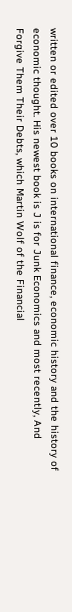written or edited over 10 books on international finance, economic history and the history of economic thought. His newest book is J is for Junk Economics and most recently, And Forgive Them Their Debts, which Martin Wolf of the Financial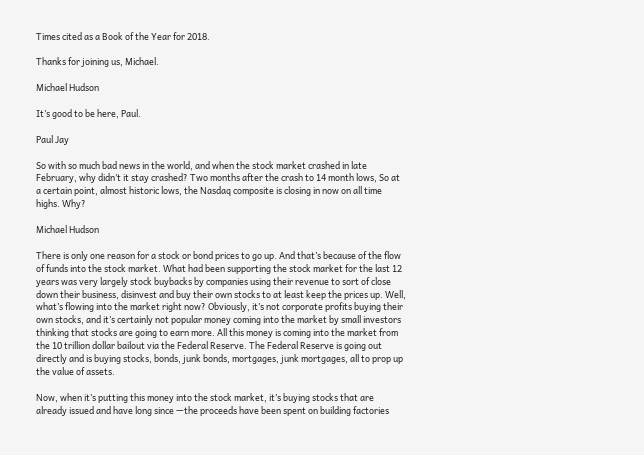Times cited as a Book of the Year for 2018.

Thanks for joining us, Michael.

Michael Hudson

It’s good to be here, Paul.

Paul Jay

So with so much bad news in the world, and when the stock market crashed in late February, why didn’t it stay crashed? Two months after the crash to 14 month lows, So at a certain point, almost historic lows, the Nasdaq composite is closing in now on all time highs. Why?

Michael Hudson

There is only one reason for a stock or bond prices to go up. And that’s because of the flow of funds into the stock market. What had been supporting the stock market for the last 12 years was very largely stock buybacks by companies using their revenue to sort of close down their business, disinvest and buy their own stocks to at least keep the prices up. Well, what’s flowing into the market right now? Obviously, it’s not corporate profits buying their own stocks, and it’s certainly not popular money coming into the market by small investors thinking that stocks are going to earn more. All this money is coming into the market from the 10 trillion dollar bailout via the Federal Reserve. The Federal Reserve is going out directly and is buying stocks, bonds, junk bonds, mortgages, junk mortgages, all to prop up the value of assets.

Now, when it’s putting this money into the stock market, it’s buying stocks that are already issued and have long since —the proceeds have been spent on building factories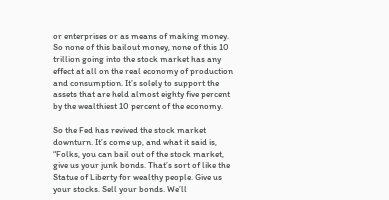or enterprises or as means of making money. So none of this bailout money, none of this 10 trillion going into the stock market has any effect at all on the real economy of production and consumption. It’s solely to support the assets that are held almost eighty five percent by the wealthiest 10 percent of the economy.

So the Fed has revived the stock market downturn. It’s come up, and what it said is, “Folks, you can bail out of the stock market, give us your junk bonds. That’s sort of like the Statue of Liberty for wealthy people. Give us your stocks. Sell your bonds. We’ll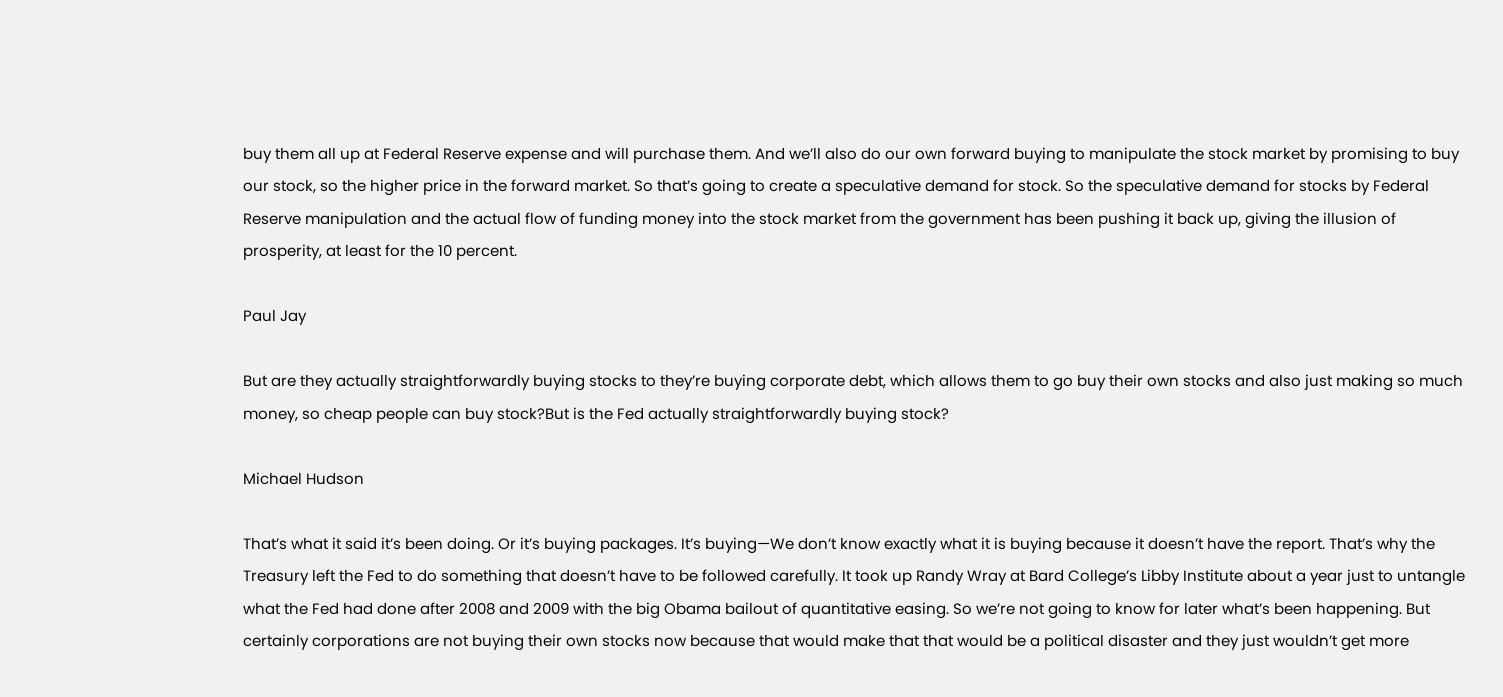buy them all up at Federal Reserve expense and will purchase them. And we’ll also do our own forward buying to manipulate the stock market by promising to buy our stock, so the higher price in the forward market. So that’s going to create a speculative demand for stock. So the speculative demand for stocks by Federal Reserve manipulation and the actual flow of funding money into the stock market from the government has been pushing it back up, giving the illusion of prosperity, at least for the 10 percent.

Paul Jay

But are they actually straightforwardly buying stocks to they’re buying corporate debt, which allows them to go buy their own stocks and also just making so much money, so cheap people can buy stock?But is the Fed actually straightforwardly buying stock?

Michael Hudson

That’s what it said it’s been doing. Or it’s buying packages. It’s buying—We don’t know exactly what it is buying because it doesn’t have the report. That’s why the Treasury left the Fed to do something that doesn’t have to be followed carefully. It took up Randy Wray at Bard College’s Libby Institute about a year just to untangle what the Fed had done after 2008 and 2009 with the big Obama bailout of quantitative easing. So we’re not going to know for later what’s been happening. But certainly corporations are not buying their own stocks now because that would make that that would be a political disaster and they just wouldn’t get more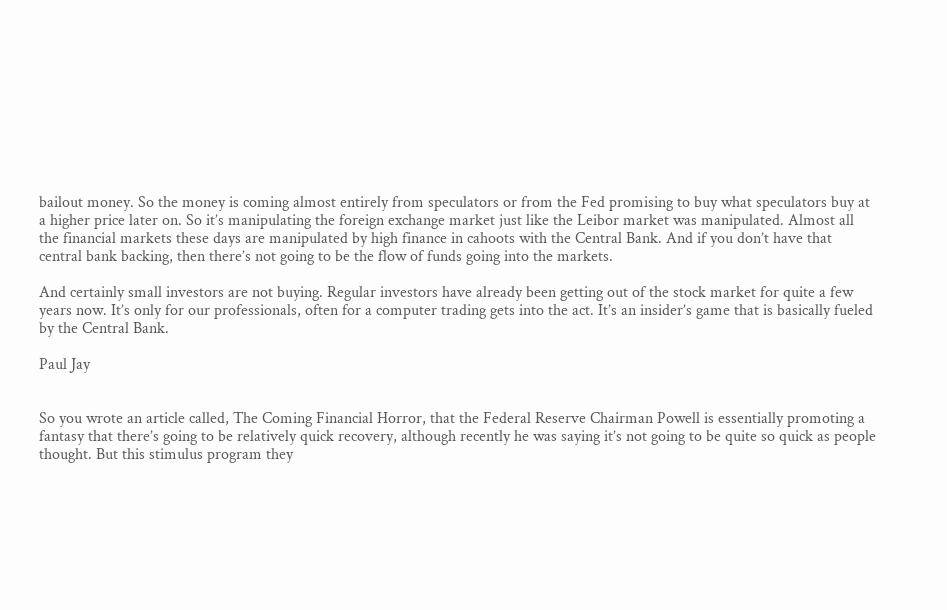bailout money. So the money is coming almost entirely from speculators or from the Fed promising to buy what speculators buy at a higher price later on. So it’s manipulating the foreign exchange market just like the Leibor market was manipulated. Almost all the financial markets these days are manipulated by high finance in cahoots with the Central Bank. And if you don’t have that central bank backing, then there’s not going to be the flow of funds going into the markets.

And certainly small investors are not buying. Regular investors have already been getting out of the stock market for quite a few years now. It’s only for our professionals, often for a computer trading gets into the act. It’s an insider’s game that is basically fueled by the Central Bank.

Paul Jay


So you wrote an article called, The Coming Financial Horror, that the Federal Reserve Chairman Powell is essentially promoting a fantasy that there’s going to be relatively quick recovery, although recently he was saying it’s not going to be quite so quick as people thought. But this stimulus program they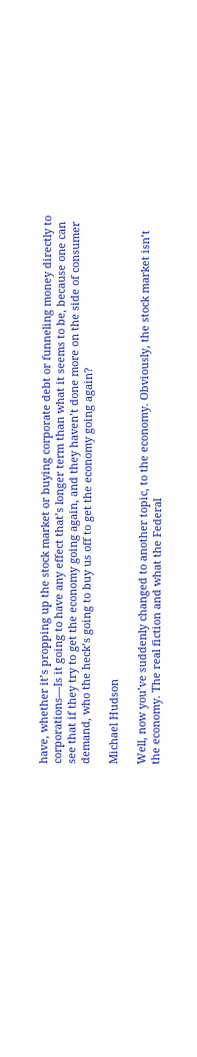have, whether it’s propping up the stock market or buying corporate debt or funneling money directly to corporations—Is it going to have any effect that’s longer term than what it seems to be, because one can see that if they try to get the economy going again, and they haven’t done more on the side of consumer demand, who the heck’s going to buy us off to get the economy going again?

Michael Hudson

Well, now you’ve suddenly changed to another topic, to the economy. Obviously, the stock market isn’t the economy. The real fiction and what the Federal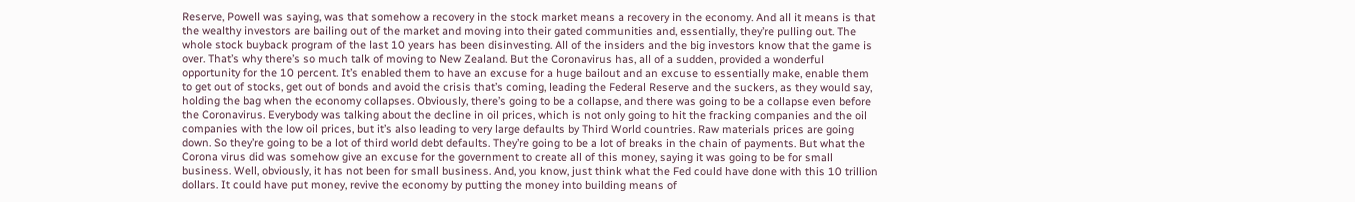Reserve, Powell was saying, was that somehow a recovery in the stock market means a recovery in the economy. And all it means is that the wealthy investors are bailing out of the market and moving into their gated communities and, essentially, they’re pulling out. The whole stock buyback program of the last 10 years has been disinvesting. All of the insiders and the big investors know that the game is over. That’s why there’s so much talk of moving to New Zealand. But the Coronavirus has, all of a sudden, provided a wonderful opportunity for the 10 percent. It’s enabled them to have an excuse for a huge bailout and an excuse to essentially make, enable them to get out of stocks, get out of bonds and avoid the crisis that’s coming, leading the Federal Reserve and the suckers, as they would say, holding the bag when the economy collapses. Obviously, there’s going to be a collapse, and there was going to be a collapse even before the Coronavirus. Everybody was talking about the decline in oil prices, which is not only going to hit the fracking companies and the oil companies with the low oil prices, but it’s also leading to very large defaults by Third World countries. Raw materials prices are going down. So they’re going to be a lot of third world debt defaults. They’re going to be a lot of breaks in the chain of payments. But what the Corona virus did was somehow give an excuse for the government to create all of this money, saying it was going to be for small business. Well, obviously, it has not been for small business. And, you know, just think what the Fed could have done with this 10 trillion dollars. It could have put money, revive the economy by putting the money into building means of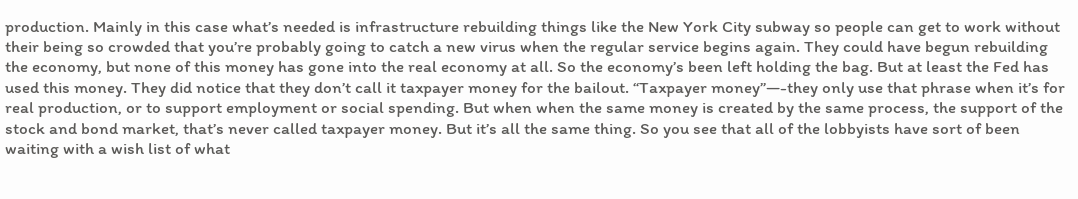production. Mainly in this case what’s needed is infrastructure rebuilding things like the New York City subway so people can get to work without their being so crowded that you’re probably going to catch a new virus when the regular service begins again. They could have begun rebuilding the economy, but none of this money has gone into the real economy at all. So the economy’s been left holding the bag. But at least the Fed has used this money. They did notice that they don’t call it taxpayer money for the bailout. “Taxpayer money”—-they only use that phrase when it’s for real production, or to support employment or social spending. But when when the same money is created by the same process, the support of the stock and bond market, that’s never called taxpayer money. But it’s all the same thing. So you see that all of the lobbyists have sort of been waiting with a wish list of what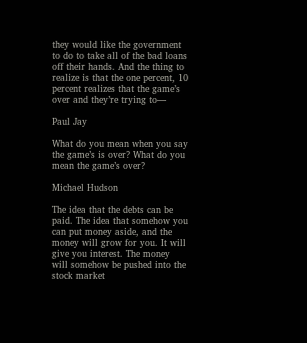they would like the government to do to take all of the bad loans off their hands. And the thing to realize is that the one percent, 10 percent realizes that the game’s over and they’re trying to—

Paul Jay

What do you mean when you say the game’s is over? What do you mean the game’s over?

Michael Hudson

The idea that the debts can be paid. The idea that somehow you can put money aside, and the money will grow for you. It will give you interest. The money will somehow be pushed into the stock market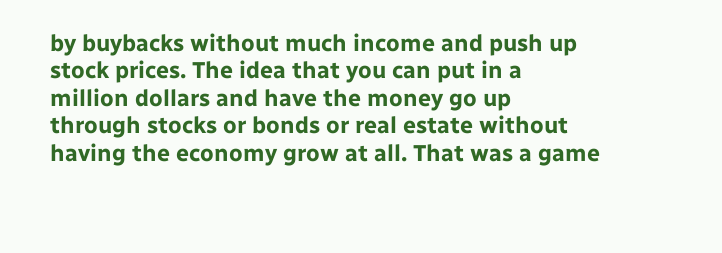by buybacks without much income and push up stock prices. The idea that you can put in a million dollars and have the money go up through stocks or bonds or real estate without having the economy grow at all. That was a game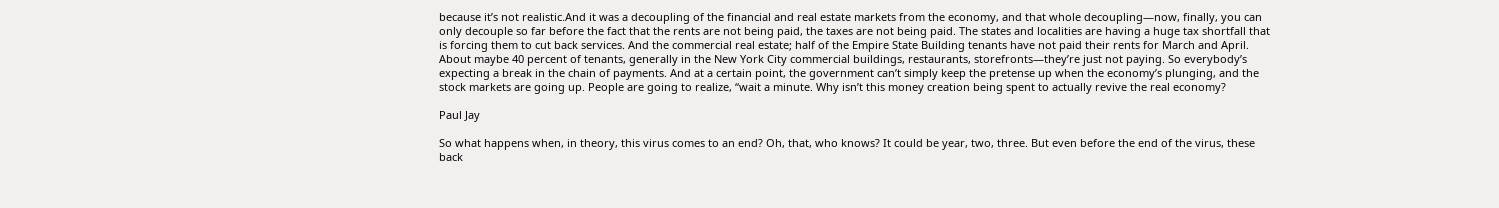because it’s not realistic.And it was a decoupling of the financial and real estate markets from the economy, and that whole decoupling—now, finally, you can only decouple so far before the fact that the rents are not being paid, the taxes are not being paid. The states and localities are having a huge tax shortfall that is forcing them to cut back services. And the commercial real estate; half of the Empire State Building tenants have not paid their rents for March and April. About maybe 40 percent of tenants, generally in the New York City commercial buildings, restaurants, storefronts—they’re just not paying. So everybody’s expecting a break in the chain of payments. And at a certain point, the government can’t simply keep the pretense up when the economy’s plunging, and the stock markets are going up. People are going to realize, “wait a minute. Why isn’t this money creation being spent to actually revive the real economy?

Paul Jay

So what happens when, in theory, this virus comes to an end? Oh, that, who knows? It could be year, two, three. But even before the end of the virus, these back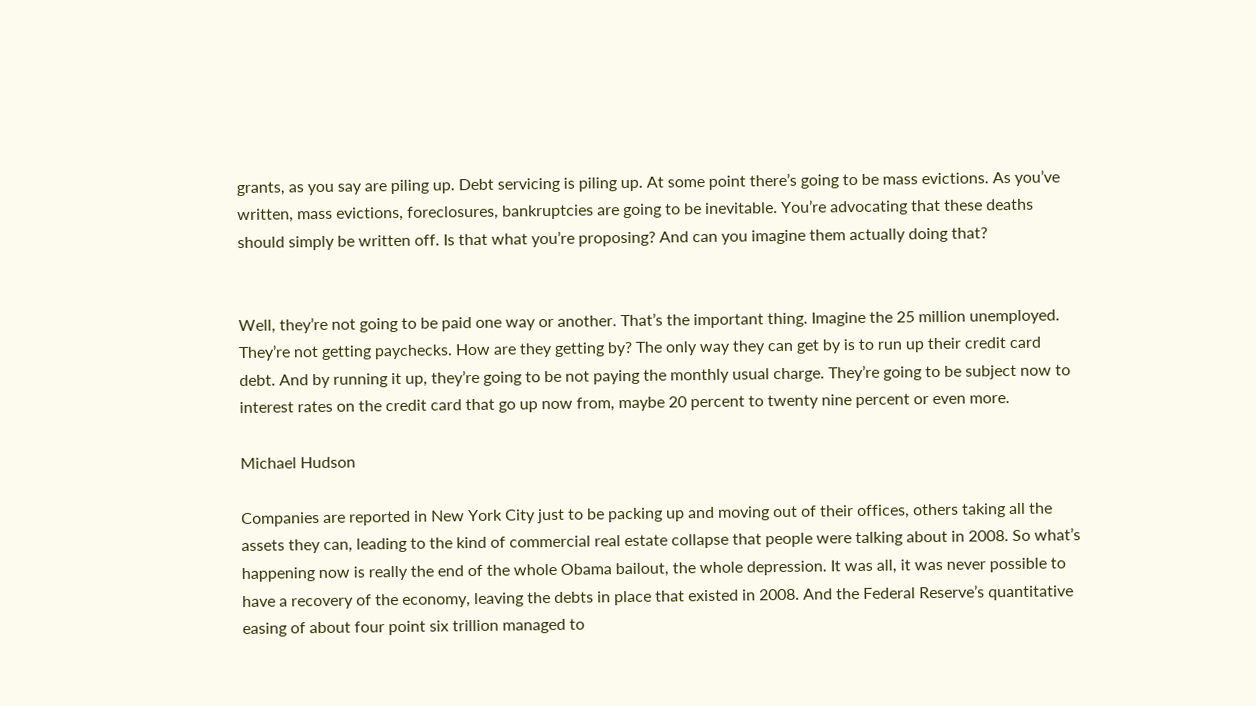grants, as you say are piling up. Debt servicing is piling up. At some point there’s going to be mass evictions. As you’ve written, mass evictions, foreclosures, bankruptcies are going to be inevitable. You’re advocating that these deaths should simply be written off. Is that what you’re proposing? And can you imagine them actually doing that?


Well, they’re not going to be paid one way or another. That’s the important thing. Imagine the 25 million unemployed. They’re not getting paychecks. How are they getting by? The only way they can get by is to run up their credit card debt. And by running it up, they’re going to be not paying the monthly usual charge. They’re going to be subject now to interest rates on the credit card that go up now from, maybe 20 percent to twenty nine percent or even more.

Michael Hudson

Companies are reported in New York City just to be packing up and moving out of their offices, others taking all the assets they can, leading to the kind of commercial real estate collapse that people were talking about in 2008. So what’s happening now is really the end of the whole Obama bailout, the whole depression. It was all, it was never possible to have a recovery of the economy, leaving the debts in place that existed in 2008. And the Federal Reserve’s quantitative easing of about four point six trillion managed to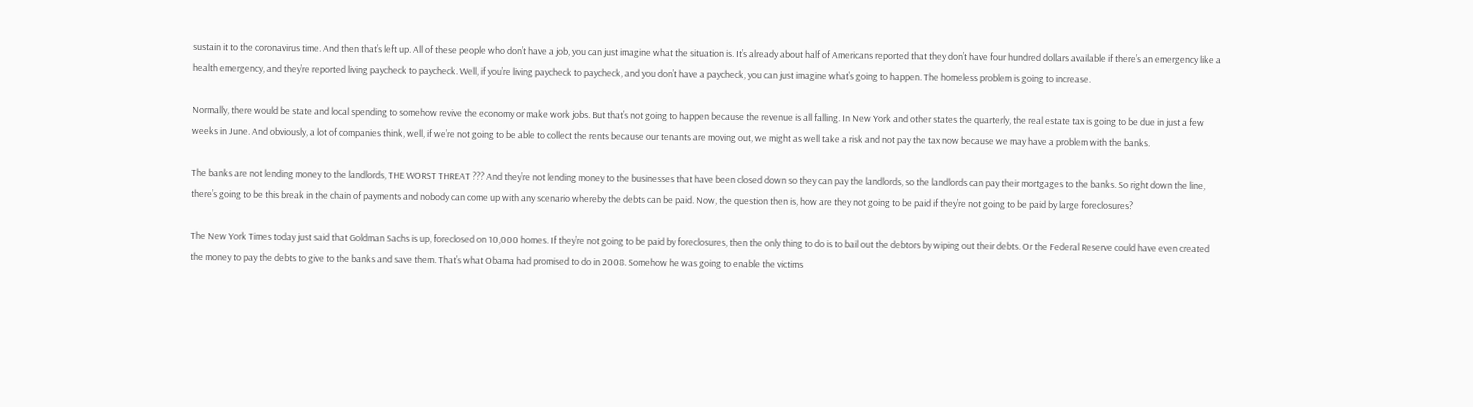sustain it to the coronavirus time. And then that’s left up. All of these people who don’t have a job, you can just imagine what the situation is. It’s already about half of Americans reported that they don’t have four hundred dollars available if there’s an emergency like a health emergency, and they’re reported living paycheck to paycheck. Well, if you’re living paycheck to paycheck, and you don’t have a paycheck, you can just imagine what’s going to happen. The homeless problem is going to increase.

Normally, there would be state and local spending to somehow revive the economy or make work jobs. But that’s not going to happen because the revenue is all falling. In New York and other states the quarterly, the real estate tax is going to be due in just a few weeks in June. And obviously, a lot of companies think, well, if we’re not going to be able to collect the rents because our tenants are moving out, we might as well take a risk and not pay the tax now because we may have a problem with the banks.

The banks are not lending money to the landlords, THE WORST THREAT ??? And they’re not lending money to the businesses that have been closed down so they can pay the landlords, so the landlords can pay their mortgages to the banks. So right down the line, there’s going to be this break in the chain of payments and nobody can come up with any scenario whereby the debts can be paid. Now, the question then is, how are they not going to be paid if they’re not going to be paid by large foreclosures?

The New York Times today just said that Goldman Sachs is up, foreclosed on 10,000 homes. If they’re not going to be paid by foreclosures, then the only thing to do is to bail out the debtors by wiping out their debts. Or the Federal Reserve could have even created the money to pay the debts to give to the banks and save them. That’s what Obama had promised to do in 2008. Somehow he was going to enable the victims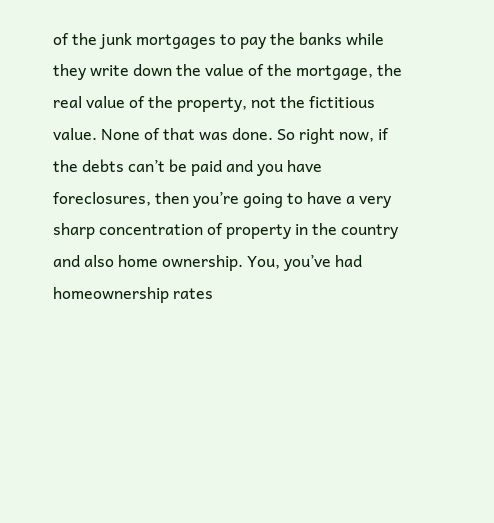of the junk mortgages to pay the banks while they write down the value of the mortgage, the real value of the property, not the fictitious value. None of that was done. So right now, if the debts can’t be paid and you have foreclosures, then you’re going to have a very sharp concentration of property in the country and also home ownership. You, you’ve had homeownership rates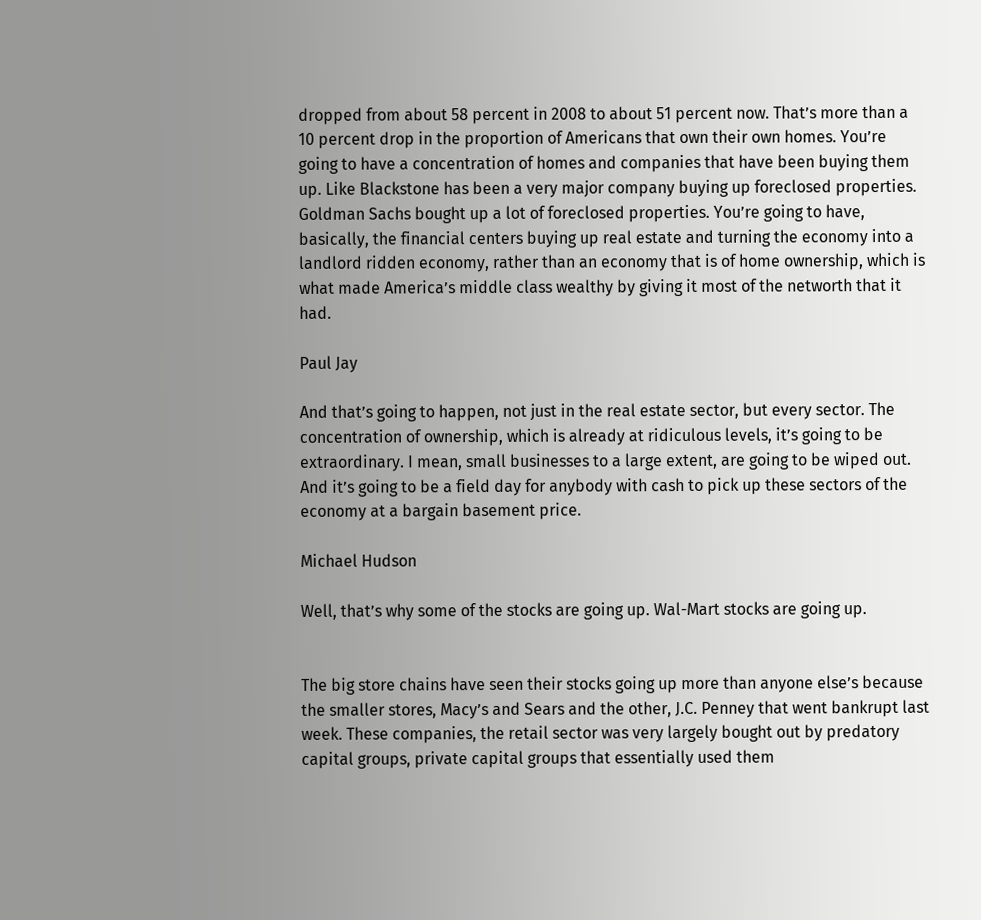dropped from about 58 percent in 2008 to about 51 percent now. That’s more than a 10 percent drop in the proportion of Americans that own their own homes. You’re going to have a concentration of homes and companies that have been buying them up. Like Blackstone has been a very major company buying up foreclosed properties. Goldman Sachs bought up a lot of foreclosed properties. You’re going to have, basically, the financial centers buying up real estate and turning the economy into a landlord ridden economy, rather than an economy that is of home ownership, which is what made America’s middle class wealthy by giving it most of the networth that it had.

Paul Jay

And that’s going to happen, not just in the real estate sector, but every sector. The concentration of ownership, which is already at ridiculous levels, it’s going to be extraordinary. I mean, small businesses to a large extent, are going to be wiped out. And it’s going to be a field day for anybody with cash to pick up these sectors of the economy at a bargain basement price.

Michael Hudson

Well, that’s why some of the stocks are going up. Wal-Mart stocks are going up.


The big store chains have seen their stocks going up more than anyone else’s because the smaller stores, Macy’s and Sears and the other, J.C. Penney that went bankrupt last week. These companies, the retail sector was very largely bought out by predatory capital groups, private capital groups that essentially used them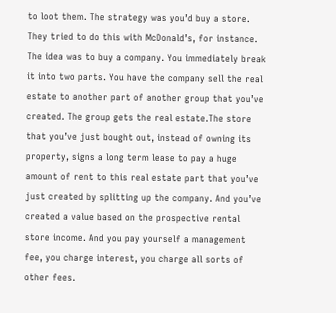to loot them. The strategy was you’d buy a store. They tried to do this with McDonald’s, for instance. The idea was to buy a company. You immediately break it into two parts. You have the company sell the real estate to another part of another group that you’ve created. The group gets the real estate.The store that you’ve just bought out, instead of owning its property, signs a long term lease to pay a huge amount of rent to this real estate part that you’ve just created by splitting up the company. And you’ve created a value based on the prospective rental store income. And you pay yourself a management fee, you charge interest, you charge all sorts of other fees.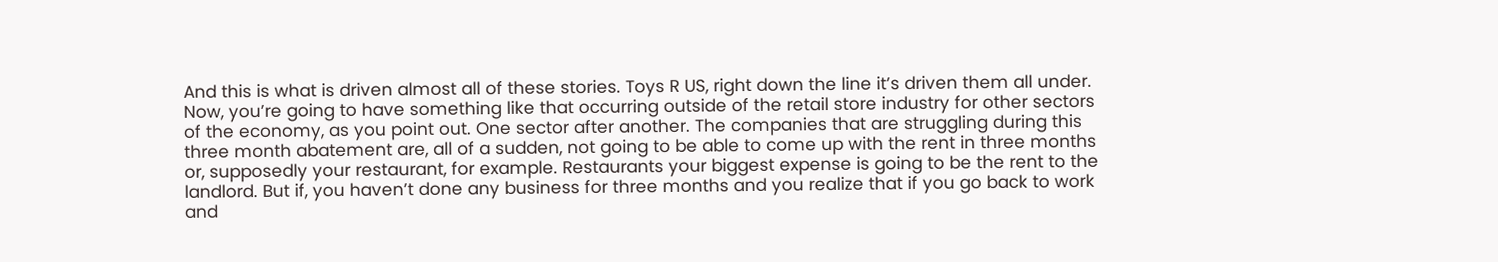And this is what is driven almost all of these stories. Toys R US, right down the line it’s driven them all under. Now, you’re going to have something like that occurring outside of the retail store industry for other sectors of the economy, as you point out. One sector after another. The companies that are struggling during this three month abatement are, all of a sudden, not going to be able to come up with the rent in three months or, supposedly your restaurant, for example. Restaurants your biggest expense is going to be the rent to the landlord. But if, you haven’t done any business for three months and you realize that if you go back to work and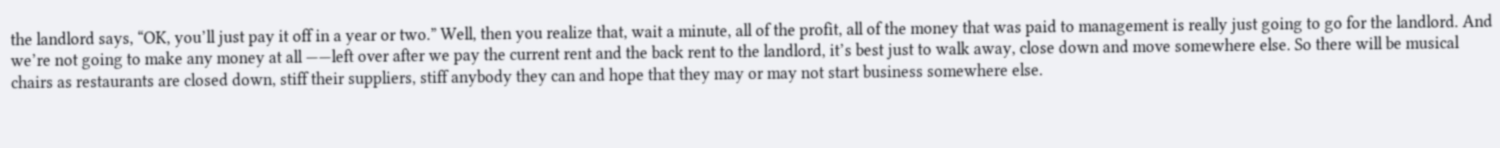the landlord says, “OK, you’ll just pay it off in a year or two.” Well, then you realize that, wait a minute, all of the profit, all of the money that was paid to management is really just going to go for the landlord. And we’re not going to make any money at all ——left over after we pay the current rent and the back rent to the landlord, it’s best just to walk away, close down and move somewhere else. So there will be musical chairs as restaurants are closed down, stiff their suppliers, stiff anybody they can and hope that they may or may not start business somewhere else.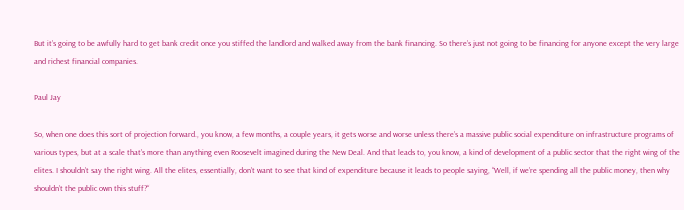But it’s going to be awfully hard to get bank credit once you stiffed the landlord and walked away from the bank financing. So there’s just not going to be financing for anyone except the very large and richest financial companies.

Paul Jay

So, when one does this sort of projection forward., you know, a few months, a couple years, it gets worse and worse unless there’s a massive public social expenditure on infrastructure programs of various types, but at a scale that’s more than anything even Roosevelt imagined during the New Deal. And that leads to, you know, a kind of development of a public sector that the right wing of the elites. I shouldn’t say the right wing. All the elites, essentially, don’t want to see that kind of expenditure because it leads to people saying, “Well, if we’re spending all the public money, then why shouldn’t the public own this stuff?“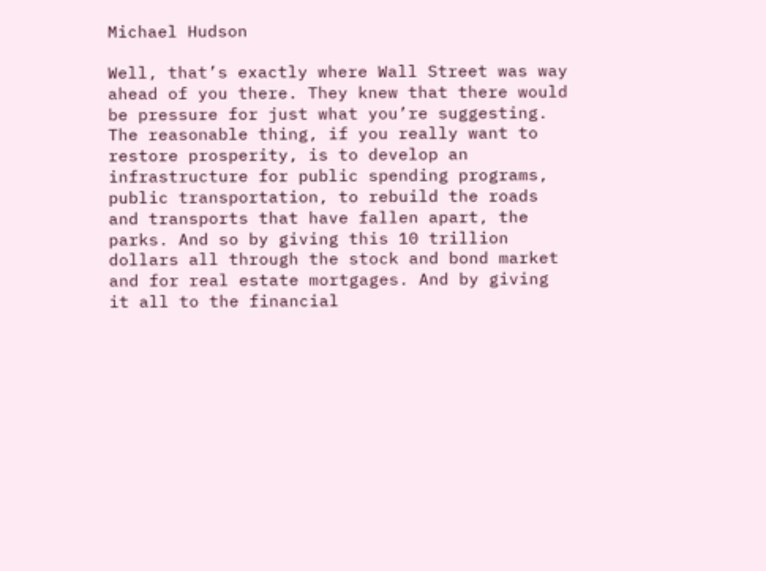Michael Hudson

Well, that’s exactly where Wall Street was way ahead of you there. They knew that there would be pressure for just what you’re suggesting. The reasonable thing, if you really want to restore prosperity, is to develop an infrastructure for public spending programs, public transportation, to rebuild the roads and transports that have fallen apart, the parks. And so by giving this 10 trillion dollars all through the stock and bond market and for real estate mortgages. And by giving it all to the financial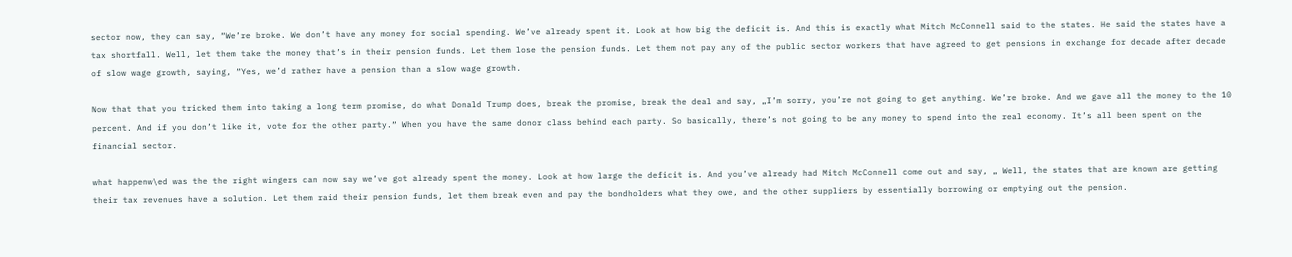sector now, they can say, “We’re broke. We don’t have any money for social spending. We’ve already spent it. Look at how big the deficit is. And this is exactly what Mitch McConnell said to the states. He said the states have a tax shortfall. Well, let them take the money that’s in their pension funds. Let them lose the pension funds. Let them not pay any of the public sector workers that have agreed to get pensions in exchange for decade after decade of slow wage growth, saying, “Yes, we’d rather have a pension than a slow wage growth.

Now that that you tricked them into taking a long term promise, do what Donald Trump does, break the promise, break the deal and say, „I’m sorry, you’re not going to get anything. We’re broke. And we gave all the money to the 10 percent. And if you don’t like it, vote for the other party.“ When you have the same donor class behind each party. So basically, there’s not going to be any money to spend into the real economy. It’s all been spent on the financial sector.

what happenw\ed was the the right wingers can now say we’ve got already spent the money. Look at how large the deficit is. And you’ve already had Mitch McConnell come out and say, „ Well, the states that are known are getting their tax revenues have a solution. Let them raid their pension funds, let them break even and pay the bondholders what they owe, and the other suppliers by essentially borrowing or emptying out the pension.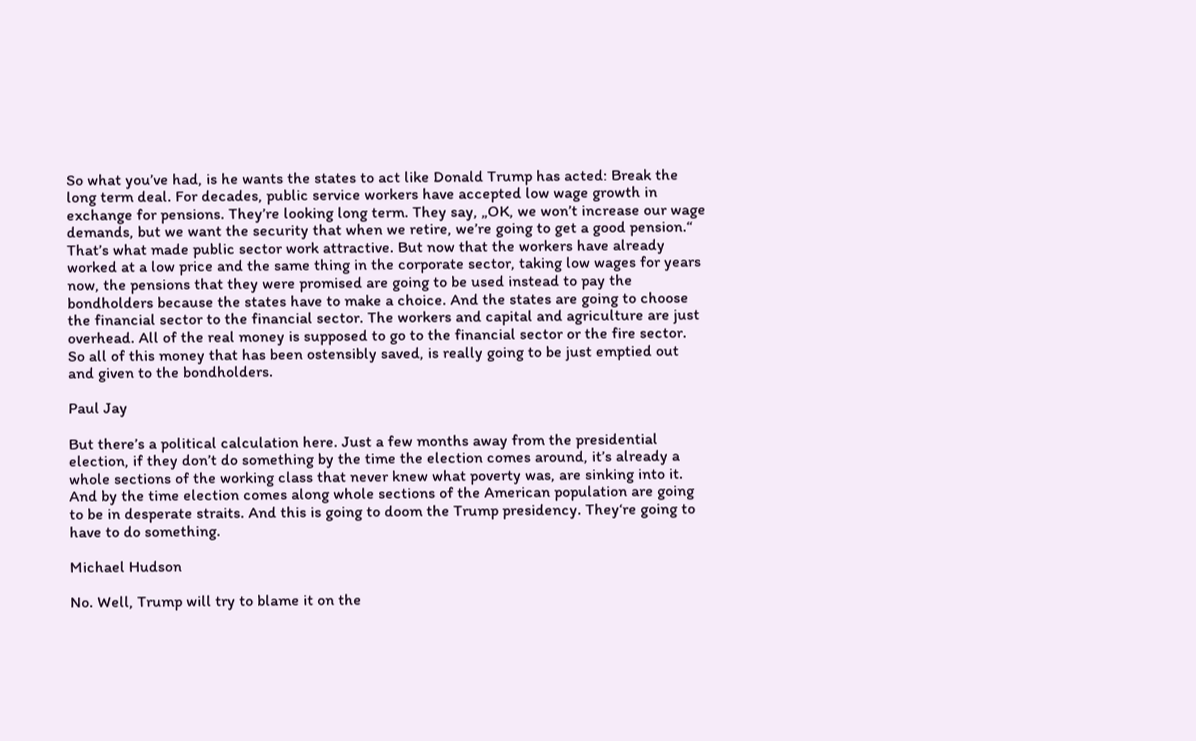So what you’ve had, is he wants the states to act like Donald Trump has acted: Break the long term deal. For decades, public service workers have accepted low wage growth in exchange for pensions. They’re looking long term. They say, „OK, we won’t increase our wage demands, but we want the security that when we retire, we’re going to get a good pension.“ That’s what made public sector work attractive. But now that the workers have already worked at a low price and the same thing in the corporate sector, taking low wages for years now, the pensions that they were promised are going to be used instead to pay the bondholders because the states have to make a choice. And the states are going to choose the financial sector to the financial sector. The workers and capital and agriculture are just overhead. All of the real money is supposed to go to the financial sector or the fire sector. So all of this money that has been ostensibly saved, is really going to be just emptied out and given to the bondholders.

Paul Jay

But there’s a political calculation here. Just a few months away from the presidential election, if they don’t do something by the time the election comes around, it’s already a whole sections of the working class that never knew what poverty was, are sinking into it. And by the time election comes along whole sections of the American population are going to be in desperate straits. And this is going to doom the Trump presidency. They‘re going to have to do something.

Michael Hudson

No. Well, Trump will try to blame it on the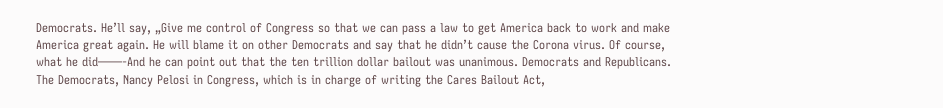Democrats. He’ll say, „Give me control of Congress so that we can pass a law to get America back to work and make America great again. He will blame it on other Democrats and say that he didn’t cause the Corona virus. Of course, what he did——-And he can point out that the ten trillion dollar bailout was unanimous. Democrats and Republicans. The Democrats, Nancy Pelosi in Congress, which is in charge of writing the Cares Bailout Act,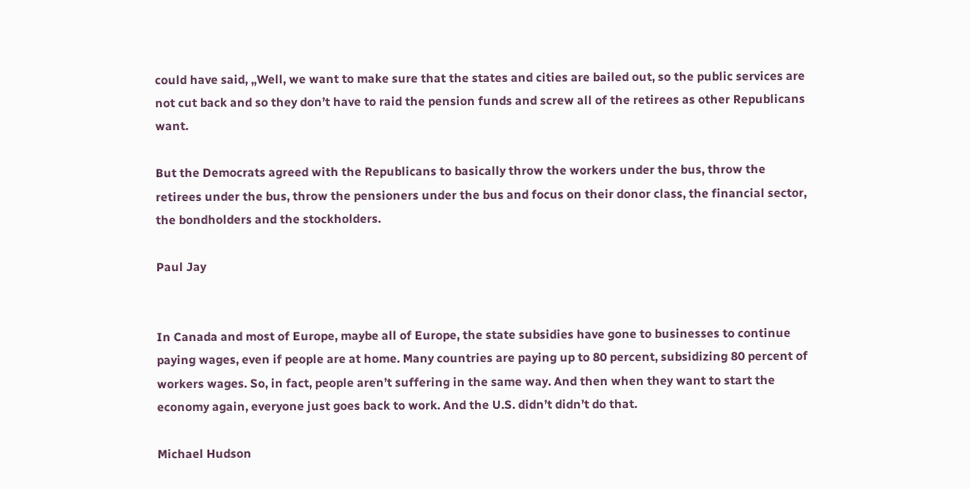could have said, „Well, we want to make sure that the states and cities are bailed out, so the public services are not cut back and so they don’t have to raid the pension funds and screw all of the retirees as other Republicans want.

But the Democrats agreed with the Republicans to basically throw the workers under the bus, throw the retirees under the bus, throw the pensioners under the bus and focus on their donor class, the financial sector, the bondholders and the stockholders.

Paul Jay


In Canada and most of Europe, maybe all of Europe, the state subsidies have gone to businesses to continue paying wages, even if people are at home. Many countries are paying up to 80 percent, subsidizing 80 percent of workers wages. So, in fact, people aren’t suffering in the same way. And then when they want to start the economy again, everyone just goes back to work. And the U.S. didn’t didn’t do that.

Michael Hudson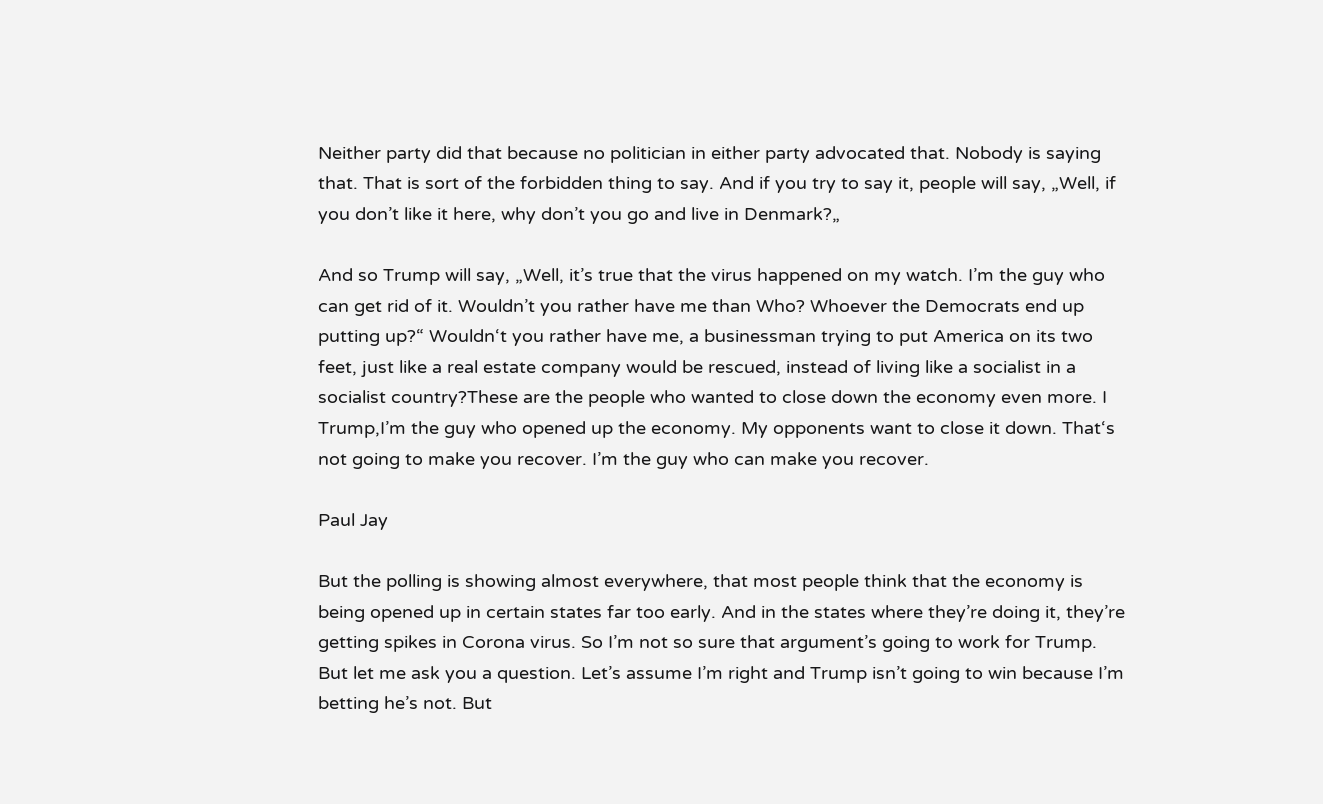Neither party did that because no politician in either party advocated that. Nobody is saying that. That is sort of the forbidden thing to say. And if you try to say it, people will say, „Well, if you don’t like it here, why don’t you go and live in Denmark?„

And so Trump will say, „Well, it’s true that the virus happened on my watch. I’m the guy who can get rid of it. Wouldn’t you rather have me than Who? Whoever the Democrats end up putting up?“ Wouldn‘t you rather have me, a businessman trying to put America on its two feet, just like a real estate company would be rescued, instead of living like a socialist in a socialist country?These are the people who wanted to close down the economy even more. I Trump,I’m the guy who opened up the economy. My opponents want to close it down. That‘s not going to make you recover. I’m the guy who can make you recover.

Paul Jay

But the polling is showing almost everywhere, that most people think that the economy is being opened up in certain states far too early. And in the states where they’re doing it, they’re getting spikes in Corona virus. So I’m not so sure that argument’s going to work for Trump. But let me ask you a question. Let’s assume I’m right and Trump isn’t going to win because I’m betting he’s not. But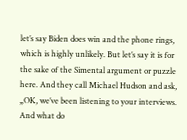let’s say Biden does win and the phone rings, which is highly unlikely. But let’s say it is for the sake of the Simental argument or puzzle here. And they call Michael Hudson and ask, „OK, we’ve been listening to your interviews. And what do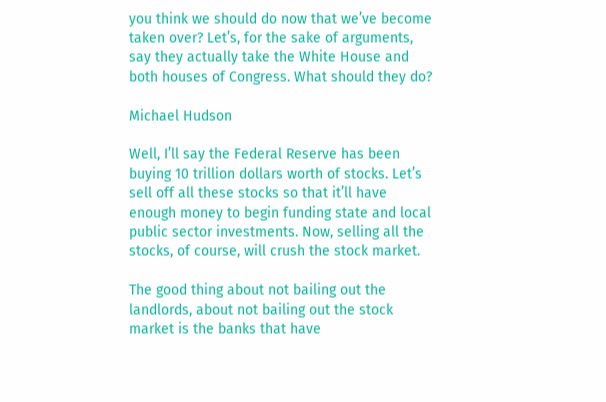you think we should do now that we’ve become taken over? Let’s, for the sake of arguments, say they actually take the White House and both houses of Congress. What should they do?

Michael Hudson

Well, I’ll say the Federal Reserve has been buying 10 trillion dollars worth of stocks. Let’s sell off all these stocks so that it’ll have enough money to begin funding state and local public sector investments. Now, selling all the stocks, of course, will crush the stock market.

The good thing about not bailing out the landlords, about not bailing out the stock market is the banks that have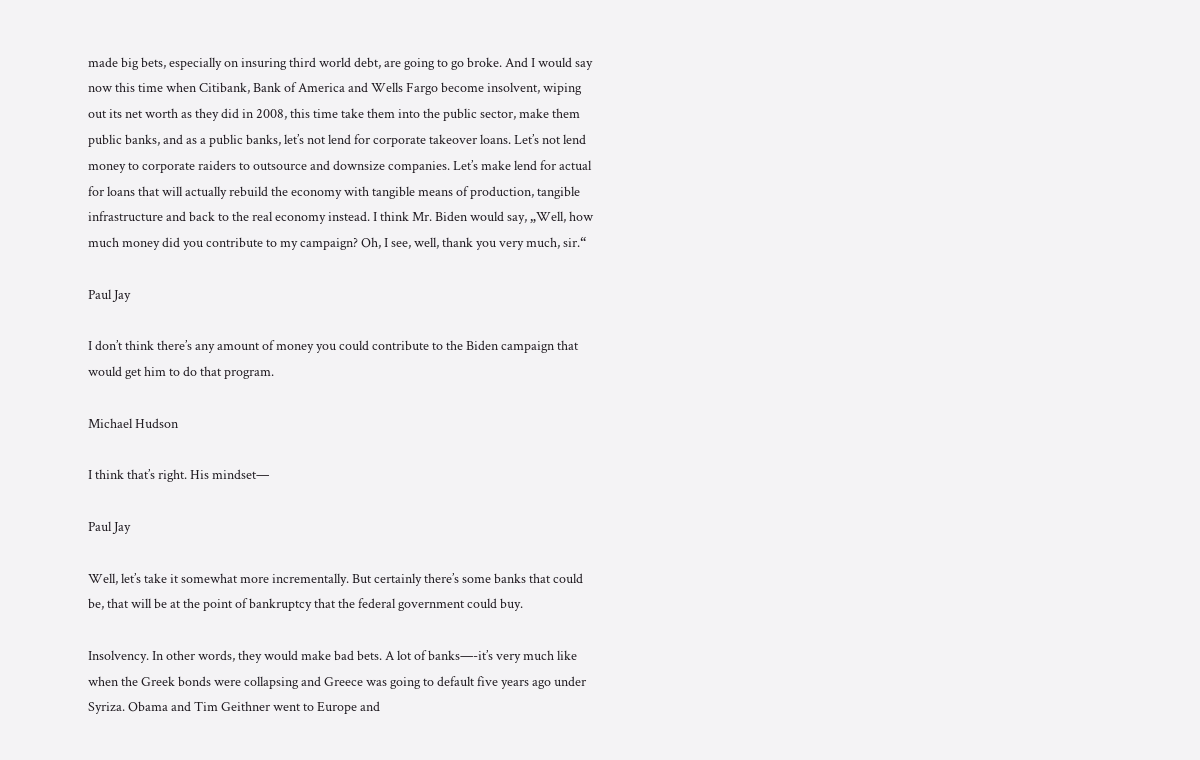made big bets, especially on insuring third world debt, are going to go broke. And I would say now this time when Citibank, Bank of America and Wells Fargo become insolvent, wiping out its net worth as they did in 2008, this time take them into the public sector, make them public banks, and as a public banks, let’s not lend for corporate takeover loans. Let’s not lend money to corporate raiders to outsource and downsize companies. Let’s make lend for actual for loans that will actually rebuild the economy with tangible means of production, tangible infrastructure and back to the real economy instead. I think Mr. Biden would say, „Well, how much money did you contribute to my campaign? Oh, I see, well, thank you very much, sir.“

Paul Jay

I don’t think there’s any amount of money you could contribute to the Biden campaign that would get him to do that program.

Michael Hudson

I think that’s right. His mindset—

Paul Jay

Well, let’s take it somewhat more incrementally. But certainly there’s some banks that could be, that will be at the point of bankruptcy that the federal government could buy.

Insolvency. In other words, they would make bad bets. A lot of banks—-it’s very much like when the Greek bonds were collapsing and Greece was going to default five years ago under Syriza. Obama and Tim Geithner went to Europe and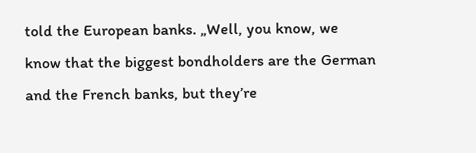told the European banks. „Well, you know, we know that the biggest bondholders are the German and the French banks, but they’re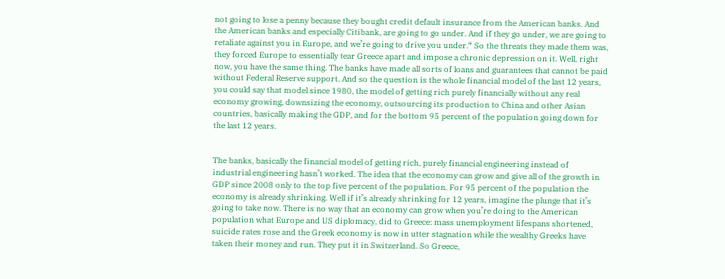not going to lose a penny because they bought credit default insurance from the American banks. And the American banks and especially Citibank, are going to go under. And if they go under, we are going to retaliate against you in Europe, and we’re going to drive you under.“ So the threats they made them was, they forced Europe to essentially tear Greece apart and impose a chronic depression on it. Well, right now, you have the same thing. The banks have made all sorts of loans and guarantees that cannot be paid without Federal Reserve support. And so the question is the whole financial model of the last 12 years, you could say that model since 1980, the model of getting rich purely financially without any real economy growing, downsizing the economy, outsourcing its production to China and other Asian countries, basically making the GDP, and for the bottom 95 percent of the population going down for the last 12 years.


The banks, basically the financial model of getting rich, purely financial engineering instead of industrial engineering hasn’t worked. The idea that the economy can grow and give all of the growth in GDP since 2008 only to the top five percent of the population. For 95 percent of the population the economy is already shrinking. Well if it’s already shrinking for 12 years, imagine the plunge that it’s going to take now. There is no way that an economy can grow when you’re doing to the American population what Europe and US diplomacy, did to Greece: mass unemployment lifespans shortened, suicide rates rose and the Greek economy is now in utter stagnation while the wealthy Greeks have taken their money and run. They put it in Switzerland. So Greece,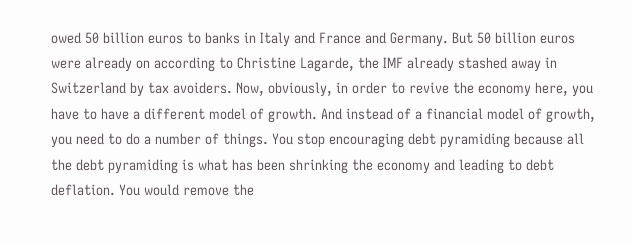owed 50 billion euros to banks in Italy and France and Germany. But 50 billion euros were already on according to Christine Lagarde, the IMF already stashed away in Switzerland by tax avoiders. Now, obviously, in order to revive the economy here, you have to have a different model of growth. And instead of a financial model of growth, you need to do a number of things. You stop encouraging debt pyramiding because all the debt pyramiding is what has been shrinking the economy and leading to debt deflation. You would remove the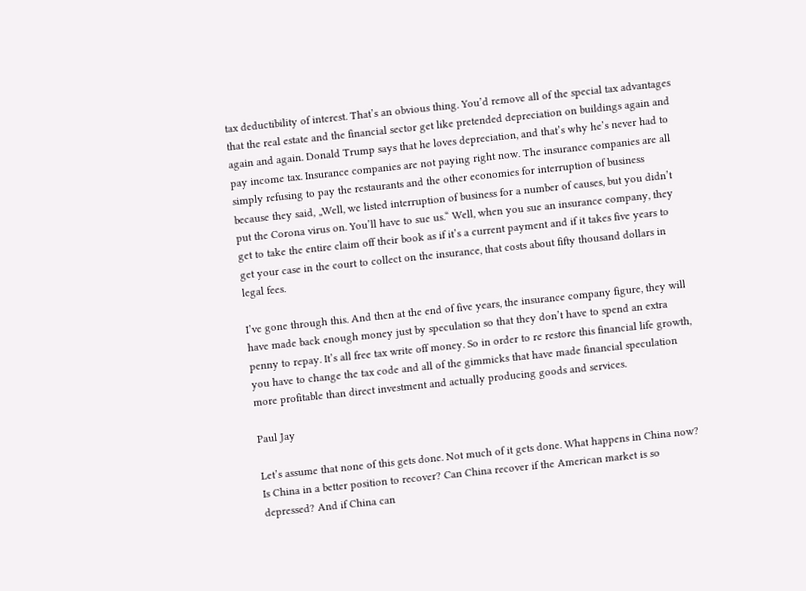tax deductibility of interest. That’s an obvious thing. You’d remove all of the special tax advantages that the real estate and the financial sector get like pretended depreciation on buildings again and again and again. Donald Trump says that he loves depreciation, and that’s why he’s never had to pay income tax. Insurance companies are not paying right now. The insurance companies are all simply refusing to pay the restaurants and the other economies for interruption of business because they said, „Well, we listed interruption of business for a number of causes, but you didn’t put the Corona virus on. You’ll have to sue us.“ Well, when you sue an insurance company, they get to take the entire claim off their book as if it’s a current payment and if it takes five years to get your case in the court to collect on the insurance, that costs about fifty thousand dollars in legal fees.

I’ve gone through this. And then at the end of five years, the insurance company figure, they will have made back enough money just by speculation so that they don’t have to spend an extra penny to repay. It’s all free tax write off money. So in order to re restore this financial life growth, you have to change the tax code and all of the gimmicks that have made financial speculation more profitable than direct investment and actually producing goods and services.

Paul Jay

Let’s assume that none of this gets done. Not much of it gets done. What happens in China now? Is China in a better position to recover? Can China recover if the American market is so depressed? And if China can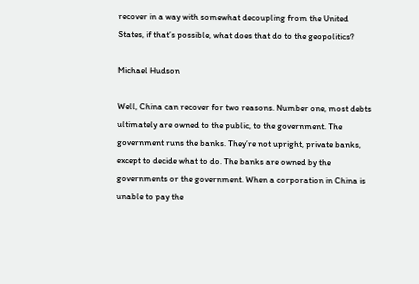recover in a way with somewhat decoupling from the United States, if that’s possible, what does that do to the geopolitics?

Michael Hudson

Well, China can recover for two reasons. Number one, most debts ultimately are owned to the public, to the government. The government runs the banks. They’re not upright, private banks, except to decide what to do. The banks are owned by the governments or the government. When a corporation in China is unable to pay the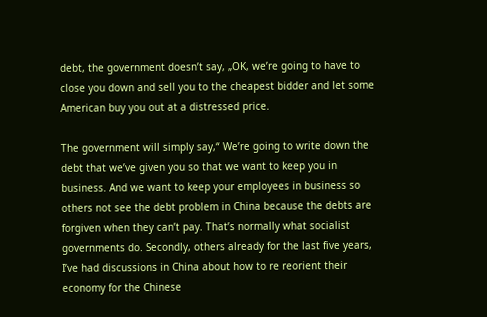debt, the government doesn’t say, „OK, we’re going to have to close you down and sell you to the cheapest bidder and let some American buy you out at a distressed price.

The government will simply say,“ We’re going to write down the debt that we’ve given you so that we want to keep you in business. And we want to keep your employees in business so others not see the debt problem in China because the debts are forgiven when they can’t pay. That’s normally what socialist governments do. Secondly, others already for the last five years, I’ve had discussions in China about how to re reorient their economy for the Chinese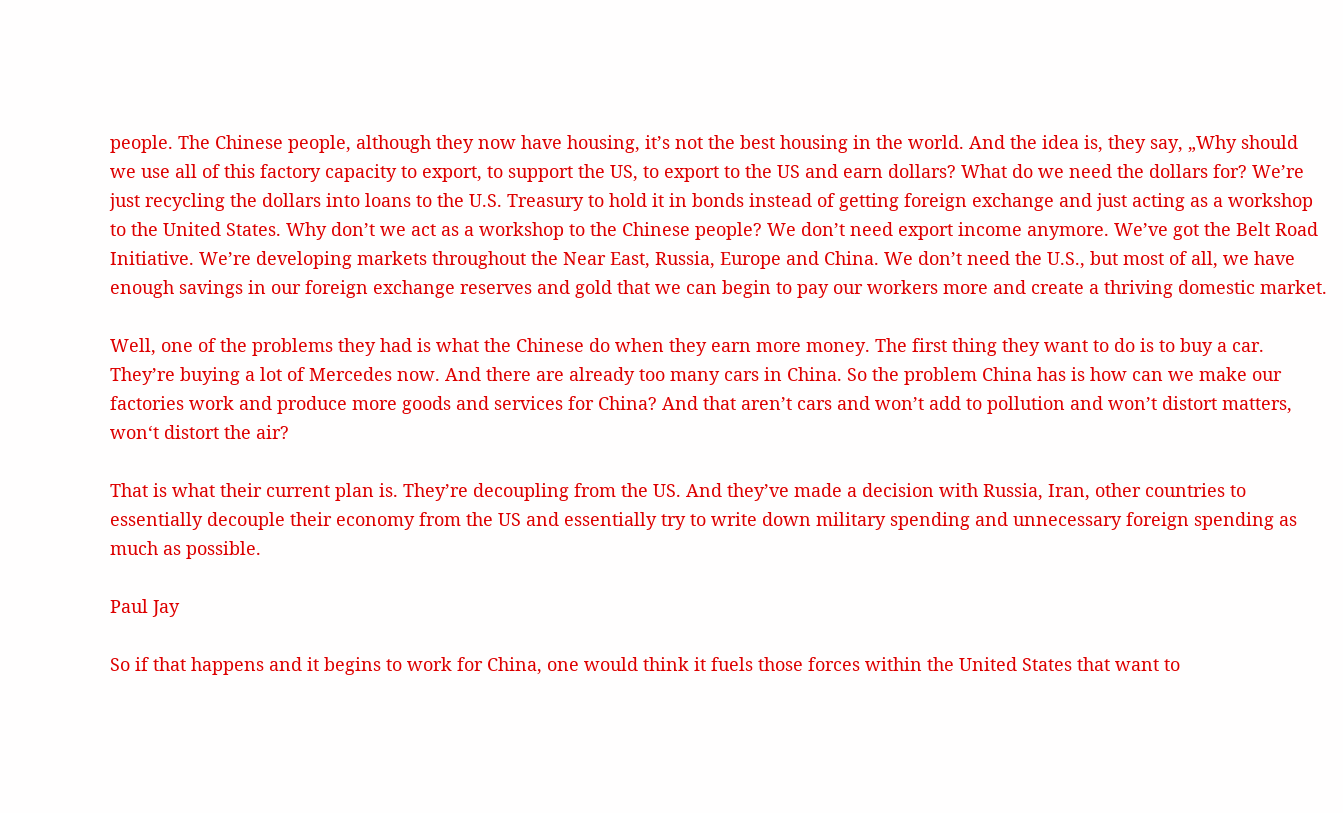people. The Chinese people, although they now have housing, it’s not the best housing in the world. And the idea is, they say, „Why should we use all of this factory capacity to export, to support the US, to export to the US and earn dollars? What do we need the dollars for? We’re just recycling the dollars into loans to the U.S. Treasury to hold it in bonds instead of getting foreign exchange and just acting as a workshop to the United States. Why don’t we act as a workshop to the Chinese people? We don’t need export income anymore. We’ve got the Belt Road Initiative. We’re developing markets throughout the Near East, Russia, Europe and China. We don’t need the U.S., but most of all, we have enough savings in our foreign exchange reserves and gold that we can begin to pay our workers more and create a thriving domestic market.

Well, one of the problems they had is what the Chinese do when they earn more money. The first thing they want to do is to buy a car. They’re buying a lot of Mercedes now. And there are already too many cars in China. So the problem China has is how can we make our factories work and produce more goods and services for China? And that aren’t cars and won’t add to pollution and won’t distort matters, won‘t distort the air?

That is what their current plan is. They’re decoupling from the US. And they’ve made a decision with Russia, Iran, other countries to essentially decouple their economy from the US and essentially try to write down military spending and unnecessary foreign spending as much as possible.

Paul Jay

So if that happens and it begins to work for China, one would think it fuels those forces within the United States that want to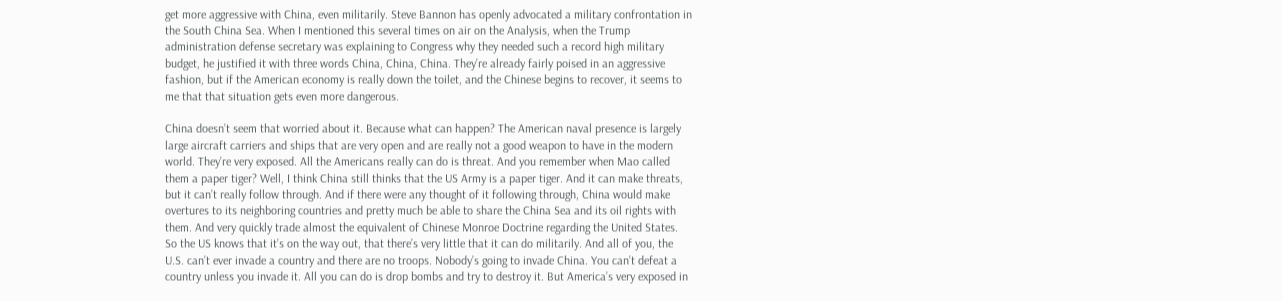get more aggressive with China, even militarily. Steve Bannon has openly advocated a military confrontation in the South China Sea. When I mentioned this several times on air on the Analysis, when the Trump administration defense secretary was explaining to Congress why they needed such a record high military budget, he justified it with three words China, China, China. They’re already fairly poised in an aggressive fashion, but if the American economy is really down the toilet, and the Chinese begins to recover, it seems to me that that situation gets even more dangerous.

China doesn’t seem that worried about it. Because what can happen? The American naval presence is largely large aircraft carriers and ships that are very open and are really not a good weapon to have in the modern world. They’re very exposed. All the Americans really can do is threat. And you remember when Mao called them a paper tiger? Well, I think China still thinks that the US Army is a paper tiger. And it can make threats, but it can’t really follow through. And if there were any thought of it following through, China would make overtures to its neighboring countries and pretty much be able to share the China Sea and its oil rights with them. And very quickly trade almost the equivalent of Chinese Monroe Doctrine regarding the United States. So the US knows that it’s on the way out, that there’s very little that it can do militarily. And all of you, the U.S. can’t ever invade a country and there are no troops. Nobody’s going to invade China. You can’t defeat a country unless you invade it. All you can do is drop bombs and try to destroy it. But America’s very exposed in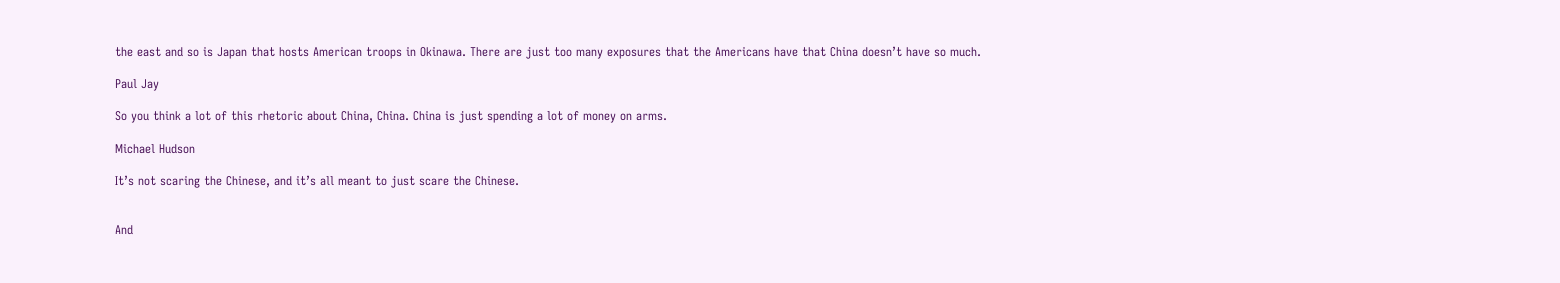the east and so is Japan that hosts American troops in Okinawa. There are just too many exposures that the Americans have that China doesn’t have so much.

Paul Jay

So you think a lot of this rhetoric about China, China. China is just spending a lot of money on arms.

Michael Hudson

It’s not scaring the Chinese, and it’s all meant to just scare the Chinese.


And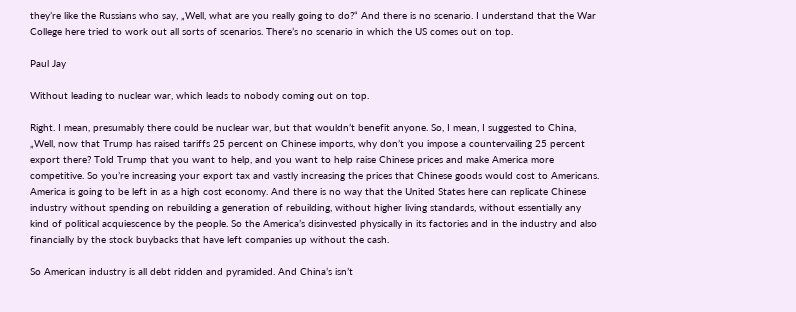they’re like the Russians who say, „Well, what are you really going to do?“ And there is no scenario. I understand that the War College here tried to work out all sorts of scenarios. There’s no scenario in which the US comes out on top.

Paul Jay

Without leading to nuclear war, which leads to nobody coming out on top.

Right. I mean, presumably there could be nuclear war, but that wouldn’t benefit anyone. So, I mean, I suggested to China, „Well, now that Trump has raised tariffs 25 percent on Chinese imports, why don’t you impose a countervailing 25 percent export there? Told Trump that you want to help, and you want to help raise Chinese prices and make America more competitive. So you’re increasing your export tax and vastly increasing the prices that Chinese goods would cost to Americans. America is going to be left in as a high cost economy. And there is no way that the United States here can replicate Chinese industry without spending on rebuilding a generation of rebuilding, without higher living standards, without essentially any kind of political acquiescence by the people. So the America’s disinvested physically in its factories and in the industry and also financially by the stock buybacks that have left companies up without the cash.

So American industry is all debt ridden and pyramided. And China’s isn’t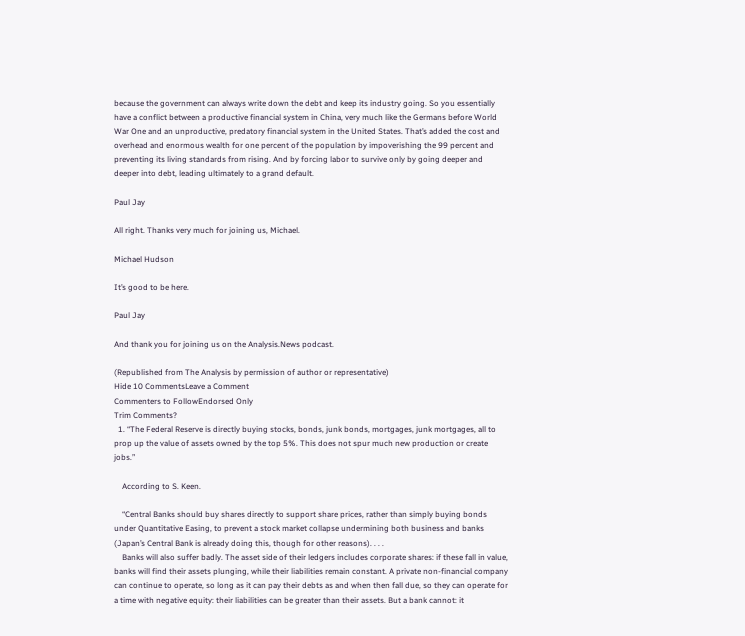because the government can always write down the debt and keep its industry going. So you essentially have a conflict between a productive financial system in China, very much like the Germans before World War One and an unproductive, predatory financial system in the United States. That’s added the cost and overhead and enormous wealth for one percent of the population by impoverishing the 99 percent and preventing its living standards from rising. And by forcing labor to survive only by going deeper and deeper into debt, leading ultimately to a grand default.

Paul Jay

All right. Thanks very much for joining us, Michael.

Michael Hudson

It’s good to be here.

Paul Jay

And thank you for joining us on the Analysis.News podcast.

(Republished from The Analysis by permission of author or representative)
Hide 10 CommentsLeave a Comment
Commenters to FollowEndorsed Only
Trim Comments?
  1. “The Federal Reserve is directly buying stocks, bonds, junk bonds, mortgages, junk mortgages, all to prop up the value of assets owned by the top 5%. This does not spur much new production or create jobs.”

    According to S. Keen.

    “Central Banks should buy shares directly to support share prices, rather than simply buying bonds under Quantitative Easing, to prevent a stock market collapse undermining both business and banks (Japan’s Central Bank is already doing this, though for other reasons). . . .
    Banks will also suffer badly. The asset side of their ledgers includes corporate shares: if these fall in value, banks will find their assets plunging, while their liabilities remain constant. A private non-financial company can continue to operate, so long as it can pay their debts as and when then fall due, so they can operate for a time with negative equity: their liabilities can be greater than their assets. But a bank cannot: it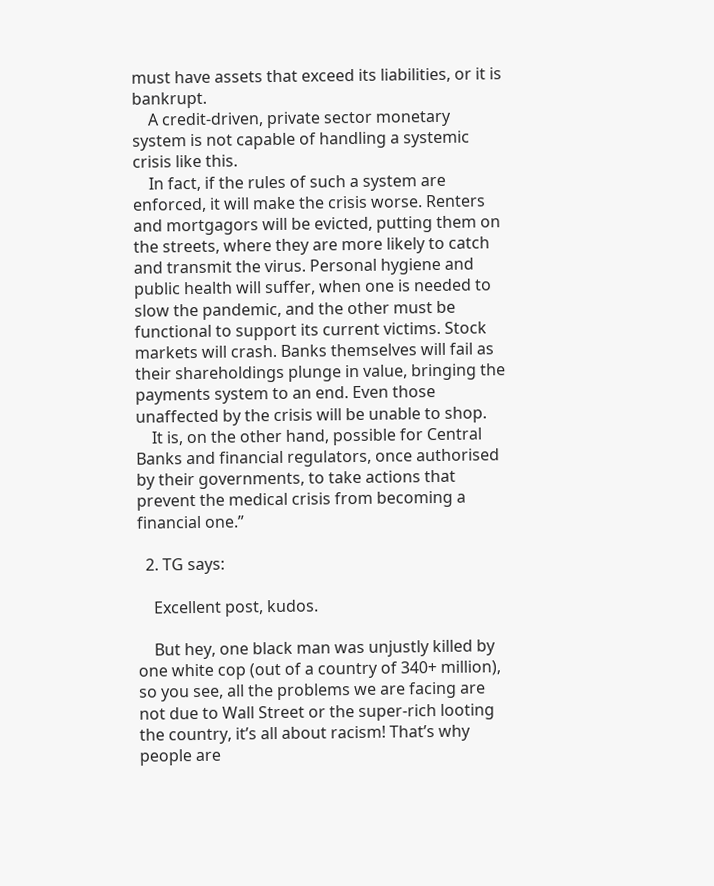must have assets that exceed its liabilities, or it is bankrupt.
    A credit-driven, private sector monetary system is not capable of handling a systemic crisis like this.
    In fact, if the rules of such a system are enforced, it will make the crisis worse. Renters and mortgagors will be evicted, putting them on the streets, where they are more likely to catch and transmit the virus. Personal hygiene and public health will suffer, when one is needed to slow the pandemic, and the other must be functional to support its current victims. Stock markets will crash. Banks themselves will fail as their shareholdings plunge in value, bringing the payments system to an end. Even those unaffected by the crisis will be unable to shop.
    It is, on the other hand, possible for Central Banks and financial regulators, once authorised by their governments, to take actions that prevent the medical crisis from becoming a financial one.”

  2. TG says:

    Excellent post, kudos.

    But hey, one black man was unjustly killed by one white cop (out of a country of 340+ million), so you see, all the problems we are facing are not due to Wall Street or the super-rich looting the country, it’s all about racism! That’s why people are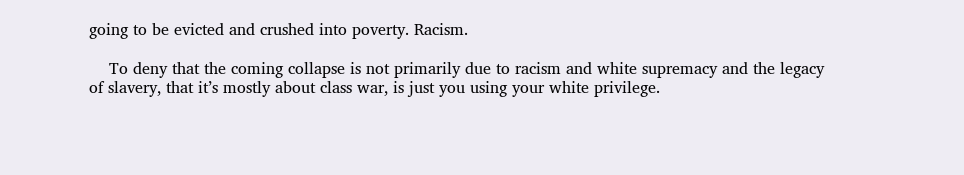going to be evicted and crushed into poverty. Racism.

    To deny that the coming collapse is not primarily due to racism and white supremacy and the legacy of slavery, that it’s mostly about class war, is just you using your white privilege.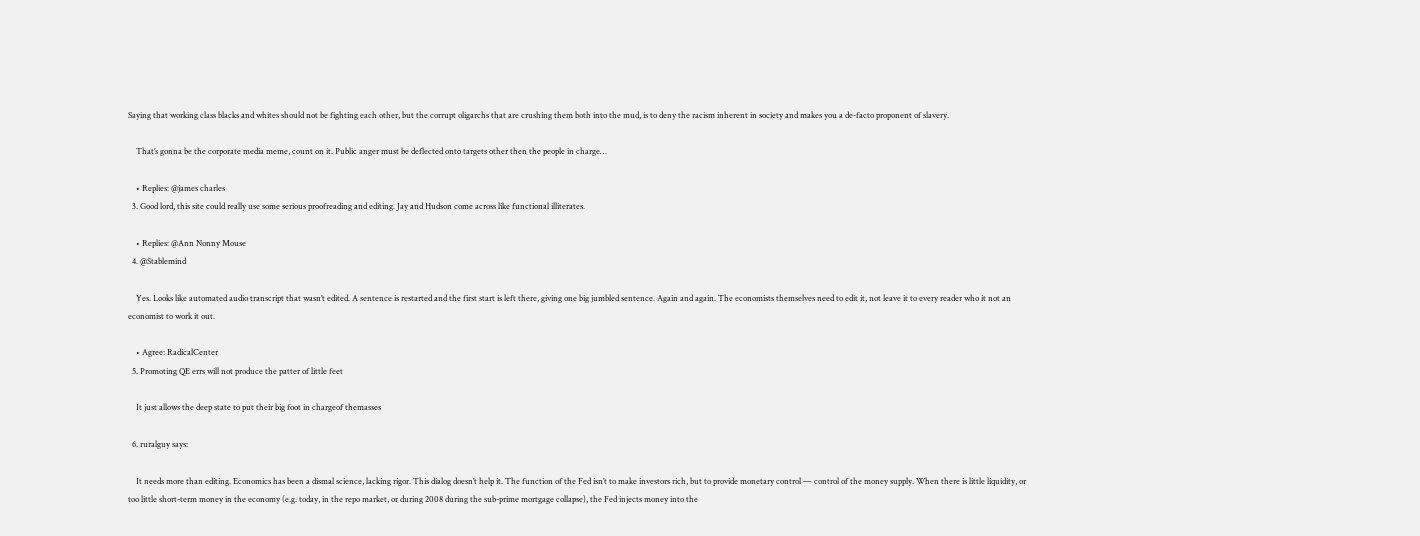Saying that working class blacks and whites should not be fighting each other, but the corrupt oligarchs that are crushing them both into the mud, is to deny the racism inherent in society and makes you a de-facto proponent of slavery.

    That’s gonna be the corporate media meme, count on it. Public anger must be deflected onto targets other then the people in charge…

    • Replies: @james charles
  3. Good lord, this site could really use some serious proofreading and editing. Jay and Hudson come across like functional illiterates.

    • Replies: @Ann Nonny Mouse
  4. @Stablemind

    Yes. Looks like automated audio transcript that wasn’t edited. A sentence is restarted and the first start is left there, giving one big jumbled sentence. Again and again. The economists themselves need to edit it, not leave it to every reader who it not an economist to work it out.

    • Agree: RadicalCenter
  5. Promoting QE errs will not produce the patter of little feet

    It just allows the deep state to put their big foot in chargeof themasses

  6. ruralguy says:

    It needs more than editing. Economics has been a dismal science, lacking rigor. This dialog doesn’t help it. The function of the Fed isn’t to make investors rich, but to provide monetary control — control of the money supply. When there is little liquidity, or too little short-term money in the economy (e.g. today, in the repo market, or during 2008 during the sub-prime mortgage collapse), the Fed injects money into the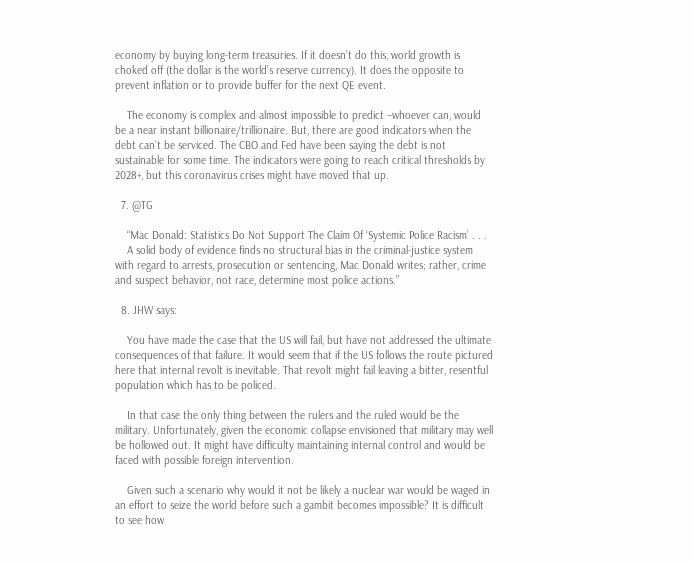economy by buying long-term treasuries. If it doesn’t do this, world growth is choked off (the dollar is the world’s reserve currency). It does the opposite to prevent inflation or to provide buffer for the next QE event.

    The economy is complex and almost impossible to predict –whoever can, would be a near instant billionaire/trillionaire. But, there are good indicators when the debt can’t be serviced. The CBO and Fed have been saying the debt is not sustainable for some time. The indicators were going to reach critical thresholds by 2028+, but this coronavirus crises might have moved that up.

  7. @TG

    “Mac Donald: Statistics Do Not Support The Claim Of ‘Systemic Police Racism’ . . .
    A solid body of evidence finds no structural bias in the criminal-justice system with regard to arrests, prosecution or sentencing, Mac Donald writes; rather, crime and suspect behavior, not race, determine most police actions.”

  8. JHW says:

    You have made the case that the US will fail, but have not addressed the ultimate consequences of that failure. It would seem that if the US follows the route pictured here that internal revolt is inevitable. That revolt might fail leaving a bitter, resentful population which has to be policed.

    In that case the only thing between the rulers and the ruled would be the military. Unfortunately, given the economic collapse envisioned that military may well be hollowed out. It might have difficulty maintaining internal control and would be faced with possible foreign intervention.

    Given such a scenario why would it not be likely a nuclear war would be waged in an effort to seize the world before such a gambit becomes impossible? It is difficult to see how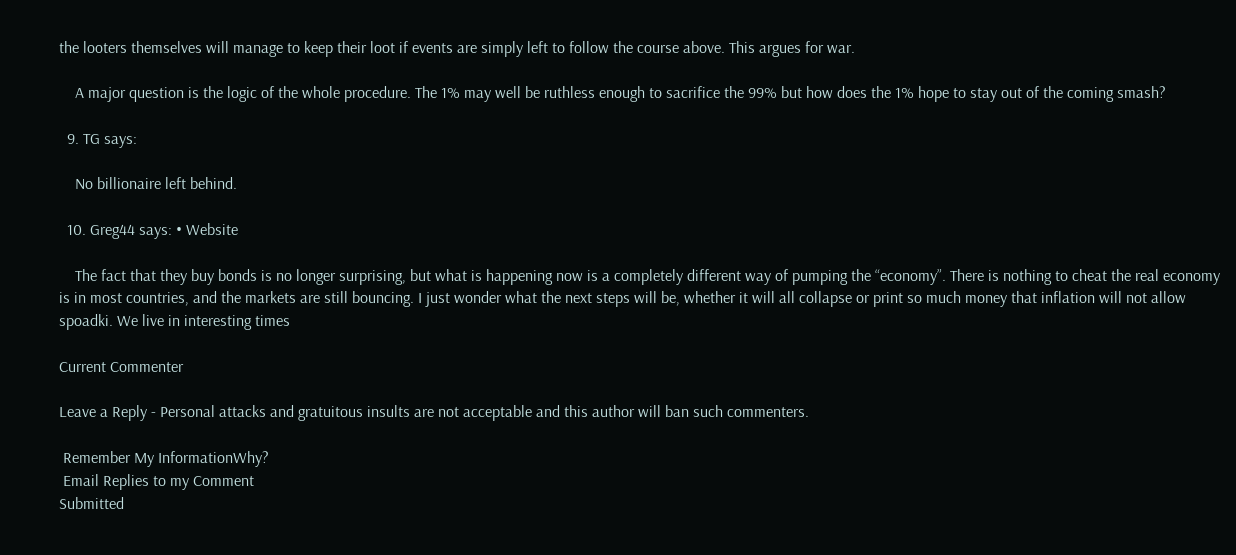the looters themselves will manage to keep their loot if events are simply left to follow the course above. This argues for war.

    A major question is the logic of the whole procedure. The 1% may well be ruthless enough to sacrifice the 99% but how does the 1% hope to stay out of the coming smash?

  9. TG says:

    No billionaire left behind.

  10. Greg44 says: • Website

    The fact that they buy bonds is no longer surprising, but what is happening now is a completely different way of pumping the “economy”. There is nothing to cheat the real economy is in most countries, and the markets are still bouncing. I just wonder what the next steps will be, whether it will all collapse or print so much money that inflation will not allow spoadki. We live in interesting times

Current Commenter

Leave a Reply - Personal attacks and gratuitous insults are not acceptable and this author will ban such commenters.

 Remember My InformationWhy?
 Email Replies to my Comment
Submitted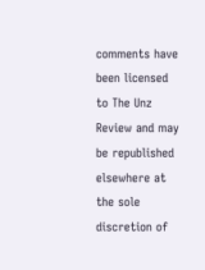comments have been licensed to The Unz Review and may be republished elsewhere at the sole discretion of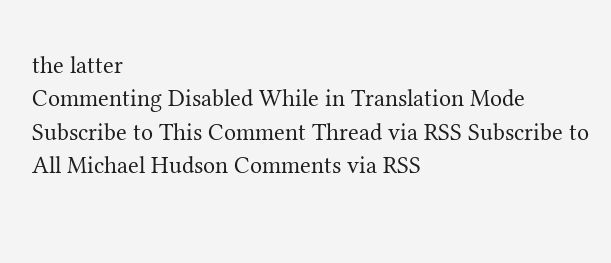the latter
Commenting Disabled While in Translation Mode
Subscribe to This Comment Thread via RSS Subscribe to All Michael Hudson Comments via RSS